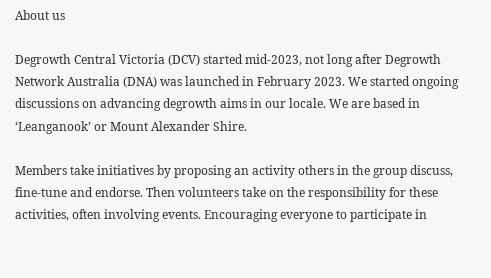About us

Degrowth Central Victoria (DCV) started mid-2023, not long after Degrowth Network Australia (DNA) was launched in February 2023. We started ongoing discussions on advancing degrowth aims in our locale. We are based in ‘Leanganook’ or Mount Alexander Shire.

Members take initiatives by proposing an activity others in the group discuss, fine-tune and endorse. Then volunteers take on the responsibility for these activities, often involving events. Encouraging everyone to participate in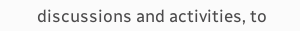discussions and activities, to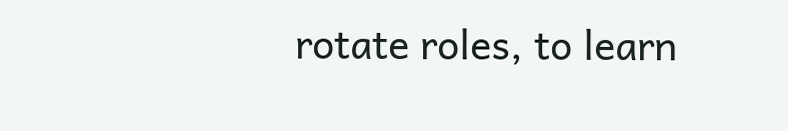rotate roles, to learn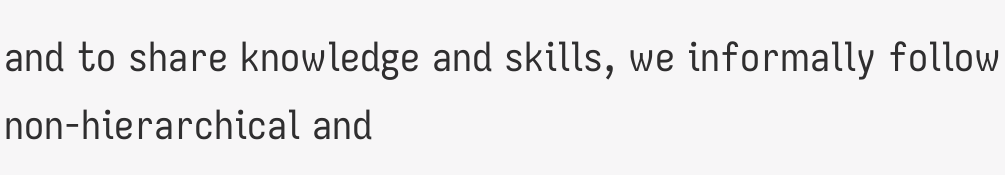and to share knowledge and skills, we informally follow non-hierarchical and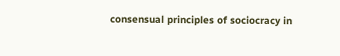consensual principles of sociocracy in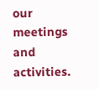our meetings and activities.